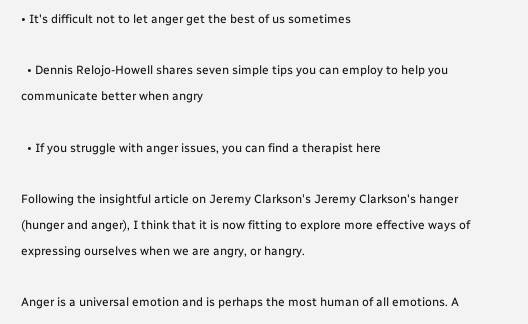• It's difficult not to let anger get the best of us sometimes

  • Dennis Relojo-Howell shares seven simple tips you can employ to help you communicate better when angry

  • If you struggle with anger issues, you can find a therapist here

Following the insightful article on Jeremy Clarkson's Jeremy Clarkson's hanger (hunger and anger), I think that it is now fitting to explore more effective ways of expressing ourselves when we are angry, or hangry.

Anger is a universal emotion and is perhaps the most human of all emotions. A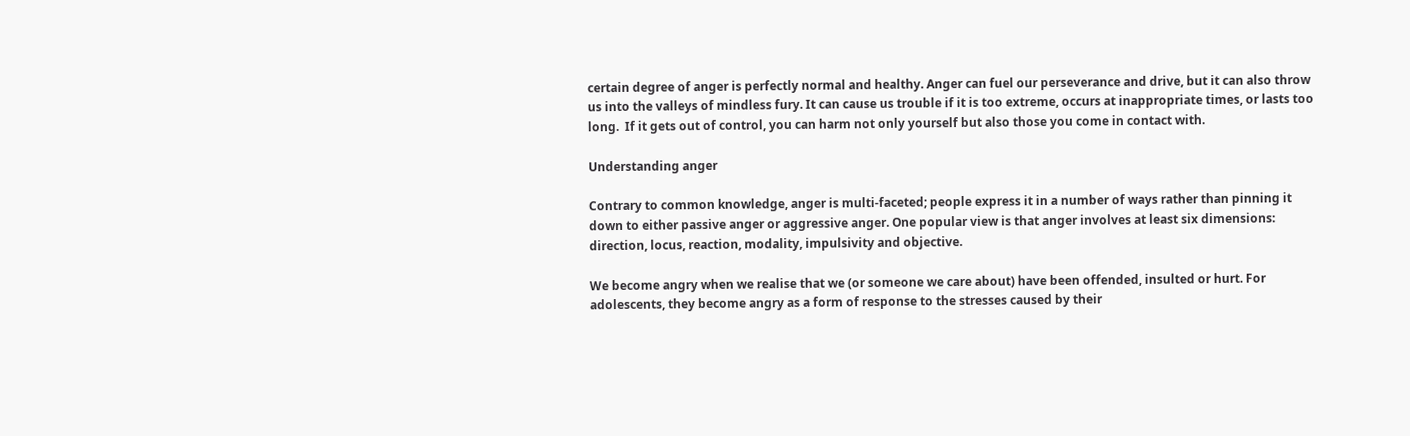certain degree of anger is perfectly normal and healthy. Anger can fuel our perseverance and drive, but it can also throw us into the valleys of mindless fury. It can cause us trouble if it is too extreme, occurs at inappropriate times, or lasts too long.  If it gets out of control, you can harm not only yourself but also those you come in contact with.

Understanding anger

Contrary to common knowledge, anger is multi-faceted; people express it in a number of ways rather than pinning it down to either passive anger or aggressive anger. One popular view is that anger involves at least six dimensions: direction, locus, reaction, modality, impulsivity and objective.

We become angry when we realise that we (or someone we care about) have been offended, insulted or hurt. For adolescents, they become angry as a form of response to the stresses caused by their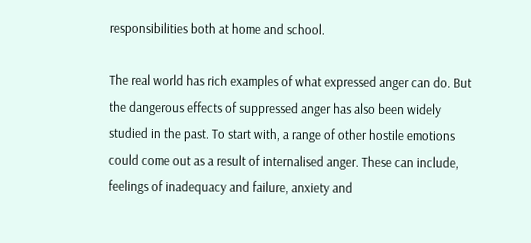responsibilities both at home and school.

The real world has rich examples of what expressed anger can do. But the dangerous effects of suppressed anger has also been widely studied in the past. To start with, a range of other hostile emotions could come out as a result of internalised anger. These can include, feelings of inadequacy and failure, anxiety and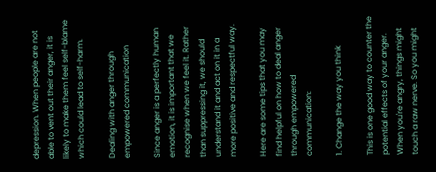depression. When people are not able to vent out their anger, it is likely to make them feel self-blame which could lead to self-harm.

Dealing with anger through empowered communication

Since anger is a perfectly human emotion, it is important that we recognise when we feel it. Rather than suppressing it, we should understand it and act on it in a more positive and respectful way.

Here are some tips that you may find helpful on how to deal anger through empowered communication:

1. Change the way you think

This is one good way to counter the potential effects of your anger. When you're angry, things might touch a raw nerve. So you might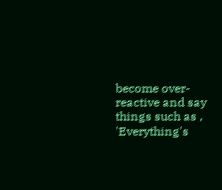become over-reactive and say things such as , 'Everything's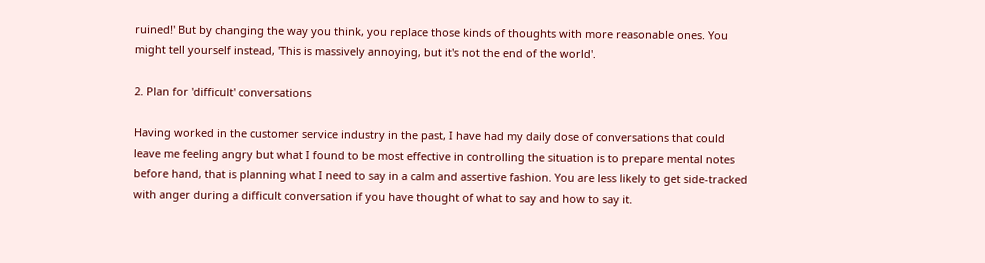ruined!' But by changing the way you think, you replace those kinds of thoughts with more reasonable ones. You might tell yourself instead, 'This is massively annoying, but it's not the end of the world'.

2. Plan for 'difficult' conversations

Having worked in the customer service industry in the past, I have had my daily dose of conversations that could leave me feeling angry but what I found to be most effective in controlling the situation is to prepare mental notes before hand, that is planning what I need to say in a calm and assertive fashion. You are less likely to get side-tracked with anger during a difficult conversation if you have thought of what to say and how to say it.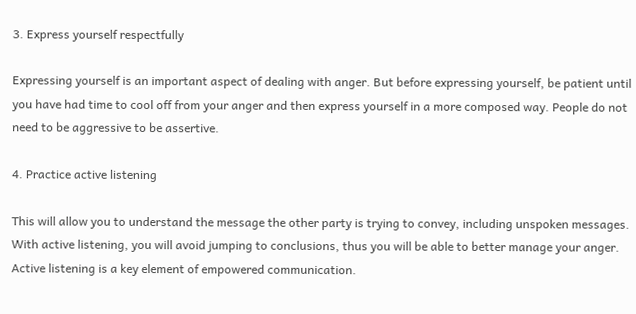3. Express yourself respectfully

Expressing yourself is an important aspect of dealing with anger. But before expressing yourself, be patient until you have had time to cool off from your anger and then express yourself in a more composed way. People do not need to be aggressive to be assertive.

4. Practice active listening

This will allow you to understand the message the other party is trying to convey, including unspoken messages. With active listening, you will avoid jumping to conclusions, thus you will be able to better manage your anger. Active listening is a key element of empowered communication.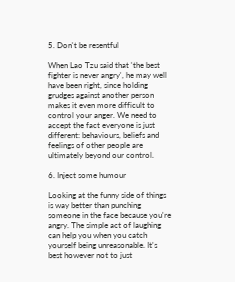5. Don't be resentful

When Lao Tzu said that 'the best fighter is never angry', he may well have been right, since holding grudges against another person makes it even more difficult to control your anger. We need to accept the fact everyone is just different: behaviours, beliefs and feelings of other people are ultimately beyond our control.

6. Inject some humour

Looking at the funny side of things is way better than punching someone in the face because you're angry. The simple act of laughing can help you when you catch yourself being unreasonable. It's best however not to just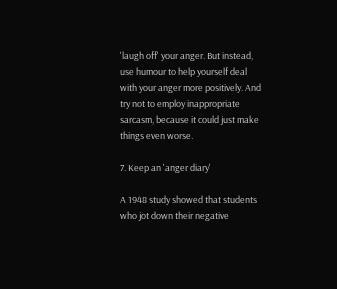'laugh off' your anger. But instead, use humour to help yourself deal with your anger more positively. And try not to employ inappropriate sarcasm, because it could just make things even worse.

7. Keep an 'anger diary'

A 1948 study showed that students who jot down their negative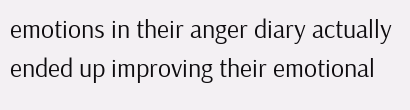emotions in their anger diary actually ended up improving their emotional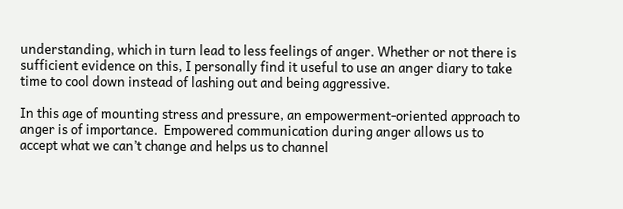understanding, which in turn lead to less feelings of anger. Whether or not there is sufficient evidence on this, I personally find it useful to use an anger diary to take time to cool down instead of lashing out and being aggressive.

In this age of mounting stress and pressure, an empowerment-oriented approach to anger is of importance.  Empowered communication during anger allows us to accept what we can’t change and helps us to channel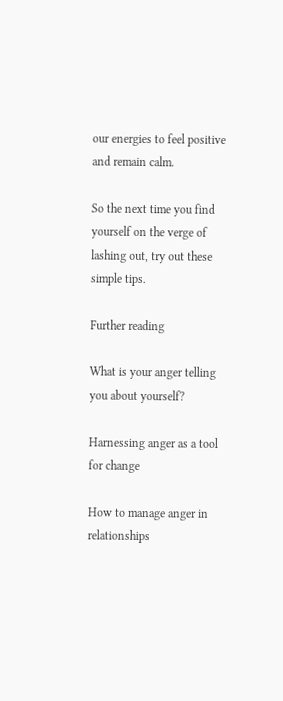our energies to feel positive and remain calm.

So the next time you find yourself on the verge of lashing out, try out these simple tips.

Further reading

What is your anger telling you about yourself?

Harnessing anger as a tool for change

How to manage anger in relationships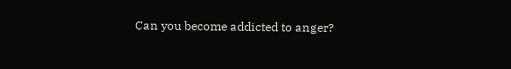Can you become addicted to anger?